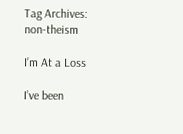Tag Archives: non-theism

I’m At a Loss

I’ve been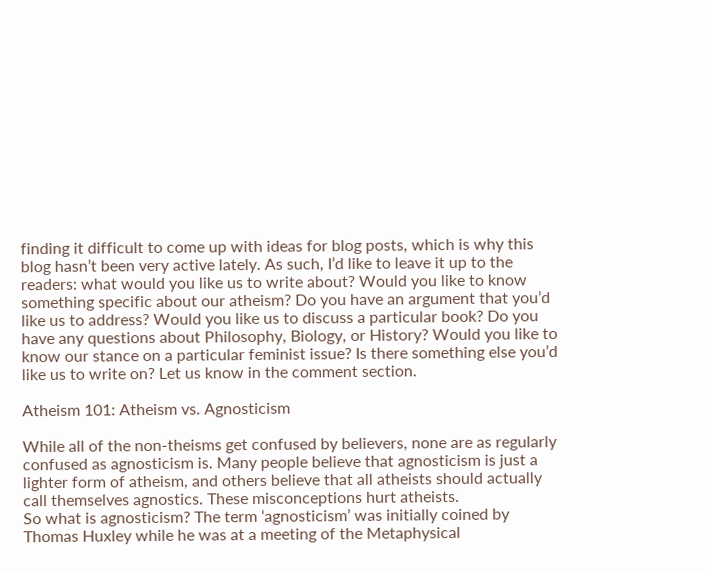finding it difficult to come up with ideas for blog posts, which is why this blog hasn’t been very active lately. As such, I’d like to leave it up to the readers: what would you like us to write about? Would you like to know something specific about our atheism? Do you have an argument that you’d like us to address? Would you like us to discuss a particular book? Do you have any questions about Philosophy, Biology, or History? Would you like to know our stance on a particular feminist issue? Is there something else you’d like us to write on? Let us know in the comment section.

Atheism 101: Atheism vs. Agnosticism

While all of the non-theisms get confused by believers, none are as regularly confused as agnosticism is. Many people believe that agnosticism is just a lighter form of atheism, and others believe that all atheists should actually call themselves agnostics. These misconceptions hurt atheists.
So what is agnosticism? The term ‘agnosticism’ was initially coined by Thomas Huxley while he was at a meeting of the Metaphysical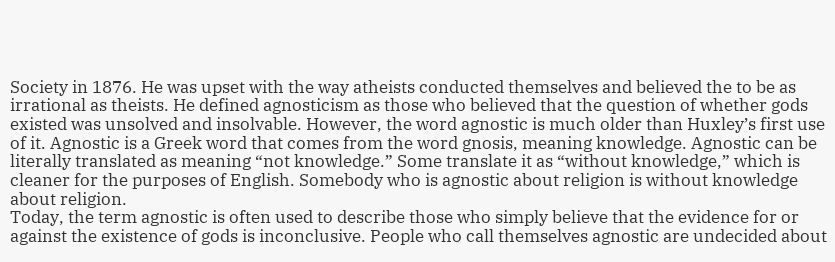Society in 1876. He was upset with the way atheists conducted themselves and believed the to be as irrational as theists. He defined agnosticism as those who believed that the question of whether gods existed was unsolved and insolvable. However, the word agnostic is much older than Huxley’s first use of it. Agnostic is a Greek word that comes from the word gnosis, meaning knowledge. Agnostic can be literally translated as meaning “not knowledge.” Some translate it as “without knowledge,” which is cleaner for the purposes of English. Somebody who is agnostic about religion is without knowledge about religion.
Today, the term agnostic is often used to describe those who simply believe that the evidence for or against the existence of gods is inconclusive. People who call themselves agnostic are undecided about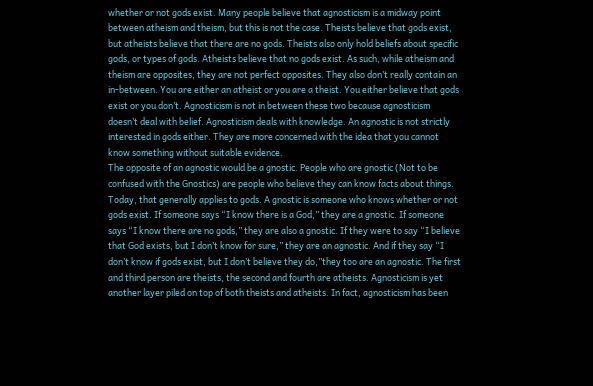whether or not gods exist. Many people believe that agnosticism is a midway point between atheism and theism, but this is not the case. Theists believe that gods exist, but atheists believe that there are no gods. Theists also only hold beliefs about specific gods, or types of gods. Atheists believe that no gods exist. As such, while atheism and theism are opposites, they are not perfect opposites. They also don’t really contain an in-between. You are either an atheist or you are a theist. You either believe that gods exist or you don’t. Agnosticism is not in between these two because agnosticism doesn’t deal with belief. Agnosticism deals with knowledge. An agnostic is not strictly interested in gods either. They are more concerned with the idea that you cannot know something without suitable evidence.
The opposite of an agnostic would be a gnostic. People who are gnostic (Not to be confused with the Gnostics) are people who believe they can know facts about things. Today, that generally applies to gods. A gnostic is someone who knows whether or not gods exist. If someone says “I know there is a God,” they are a gnostic. If someone says “I know there are no gods,” they are also a gnostic. If they were to say “I believe that God exists, but I don’t know for sure,” they are an agnostic. And if they say “I don’t know if gods exist, but I don’t believe they do,”they too are an agnostic. The first and third person are theists, the second and fourth are atheists. Agnosticism is yet another layer piled on top of both theists and atheists. In fact, agnosticism has been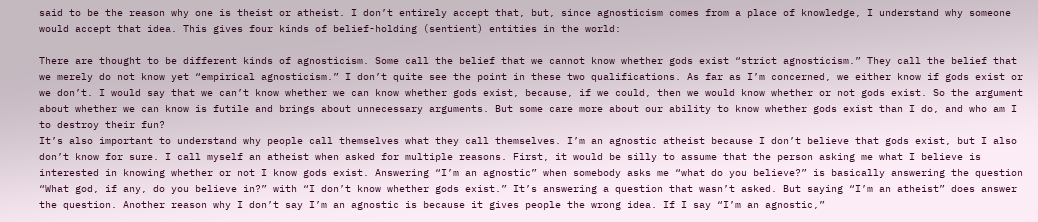said to be the reason why one is theist or atheist. I don’t entirely accept that, but, since agnosticism comes from a place of knowledge, I understand why someone would accept that idea. This gives four kinds of belief-holding (sentient) entities in the world:

There are thought to be different kinds of agnosticism. Some call the belief that we cannot know whether gods exist “strict agnosticism.” They call the belief that we merely do not know yet “empirical agnosticism.” I don’t quite see the point in these two qualifications. As far as I’m concerned, we either know if gods exist or we don’t. I would say that we can’t know whether we can know whether gods exist, because, if we could, then we would know whether or not gods exist. So the argument about whether we can know is futile and brings about unnecessary arguments. But some care more about our ability to know whether gods exist than I do, and who am I to destroy their fun?
It’s also important to understand why people call themselves what they call themselves. I’m an agnostic atheist because I don’t believe that gods exist, but I also don’t know for sure. I call myself an atheist when asked for multiple reasons. First, it would be silly to assume that the person asking me what I believe is interested in knowing whether or not I know gods exist. Answering “I’m an agnostic” when somebody asks me “what do you believe?” is basically answering the question “What god, if any, do you believe in?” with “I don’t know whether gods exist.” It’s answering a question that wasn’t asked. But saying “I’m an atheist” does answer the question. Another reason why I don’t say I’m an agnostic is because it gives people the wrong idea. If I say “I’m an agnostic,”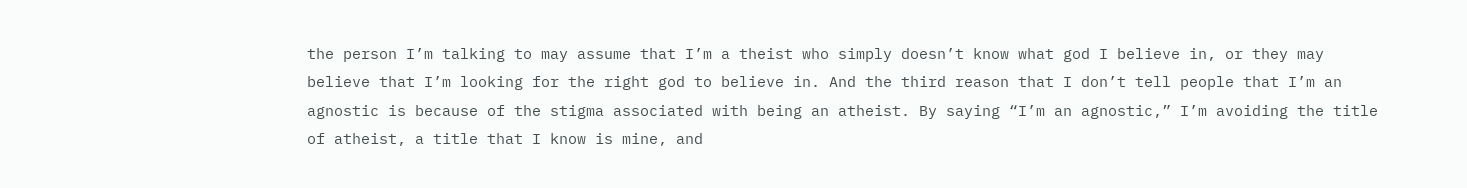the person I’m talking to may assume that I’m a theist who simply doesn’t know what god I believe in, or they may believe that I’m looking for the right god to believe in. And the third reason that I don’t tell people that I’m an agnostic is because of the stigma associated with being an atheist. By saying “I’m an agnostic,” I’m avoiding the title of atheist, a title that I know is mine, and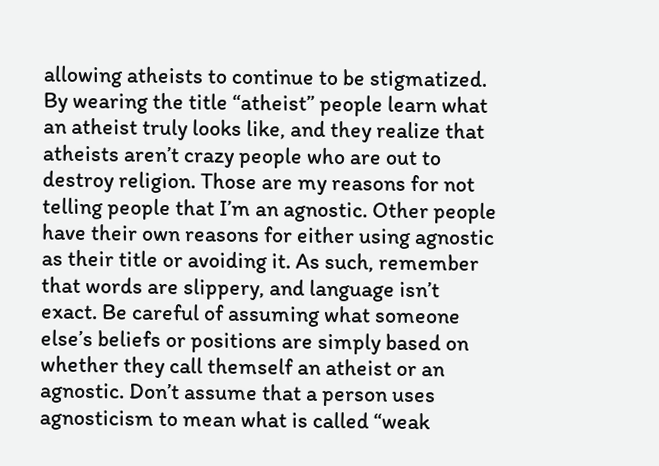allowing atheists to continue to be stigmatized. By wearing the title “atheist” people learn what an atheist truly looks like, and they realize that atheists aren’t crazy people who are out to destroy religion. Those are my reasons for not telling people that I’m an agnostic. Other people have their own reasons for either using agnostic as their title or avoiding it. As such, remember that words are slippery, and language isn’t exact. Be careful of assuming what someone else’s beliefs or positions are simply based on whether they call themself an atheist or an agnostic. Don’t assume that a person uses agnosticism to mean what is called “weak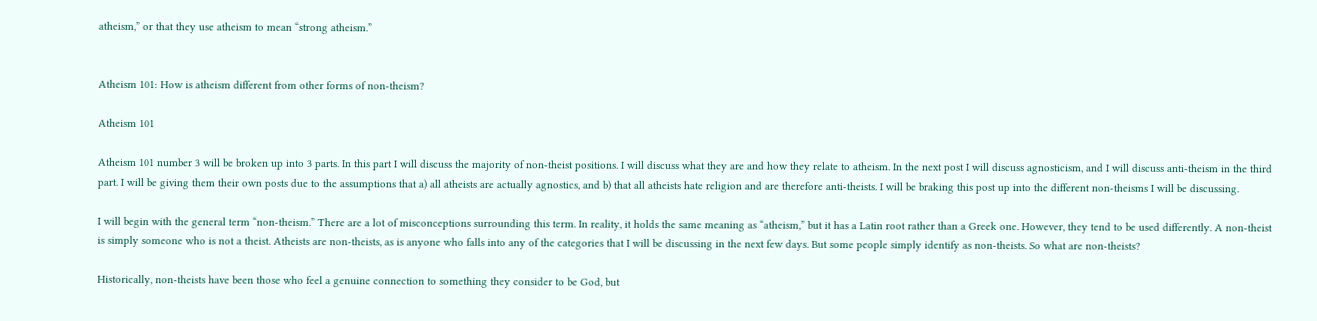atheism,” or that they use atheism to mean “strong atheism.”


Atheism 101: How is atheism different from other forms of non-theism?

Atheism 101

Atheism 101 number 3 will be broken up into 3 parts. In this part I will discuss the majority of non-theist positions. I will discuss what they are and how they relate to atheism. In the next post I will discuss agnosticism, and I will discuss anti-theism in the third part. I will be giving them their own posts due to the assumptions that a) all atheists are actually agnostics, and b) that all atheists hate religion and are therefore anti-theists. I will be braking this post up into the different non-theisms I will be discussing.

I will begin with the general term “non-theism.” There are a lot of misconceptions surrounding this term. In reality, it holds the same meaning as “atheism,” but it has a Latin root rather than a Greek one. However, they tend to be used differently. A non-theist is simply someone who is not a theist. Atheists are non-theists, as is anyone who falls into any of the categories that I will be discussing in the next few days. But some people simply identify as non-theists. So what are non-theists?

Historically, non-theists have been those who feel a genuine connection to something they consider to be God, but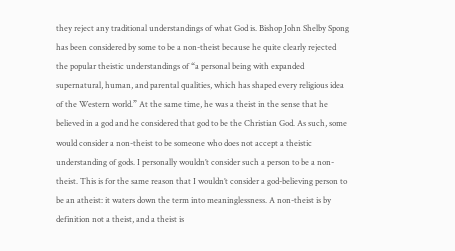they reject any traditional understandings of what God is. Bishop John Shelby Spong has been considered by some to be a non-theist because he quite clearly rejected the popular theistic understandings of “a personal being with expanded supernatural, human, and parental qualities, which has shaped every religious idea of the Western world.” At the same time, he was a theist in the sense that he believed in a god and he considered that god to be the Christian God. As such, some would consider a non-theist to be someone who does not accept a theistic understanding of gods. I personally wouldn’t consider such a person to be a non-theist. This is for the same reason that I wouldn’t consider a god-believing person to be an atheist: it waters down the term into meaninglessness. A non-theist is by definition not a theist, and a theist is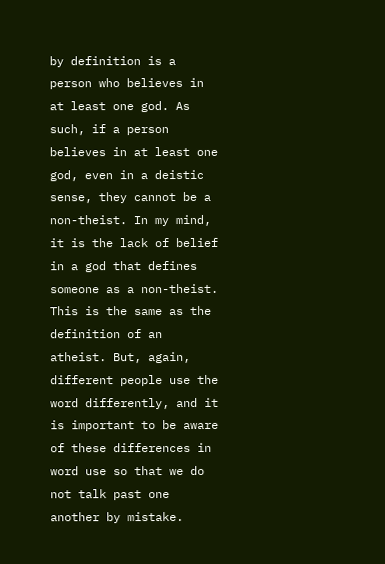by definition is a person who believes in at least one god. As such, if a person believes in at least one god, even in a deistic sense, they cannot be a non-theist. In my mind, it is the lack of belief in a god that defines someone as a non-theist. This is the same as the definition of an atheist. But, again, different people use the word differently, and it is important to be aware of these differences in word use so that we do not talk past one another by mistake.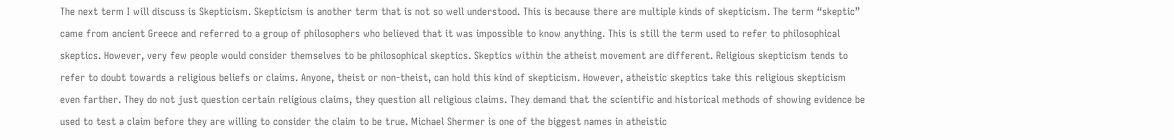The next term I will discuss is Skepticism. Skepticism is another term that is not so well understood. This is because there are multiple kinds of skepticism. The term “skeptic” came from ancient Greece and referred to a group of philosophers who believed that it was impossible to know anything. This is still the term used to refer to philosophical skeptics. However, very few people would consider themselves to be philosophical skeptics. Skeptics within the atheist movement are different. Religious skepticism tends to refer to doubt towards a religious beliefs or claims. Anyone, theist or non-theist, can hold this kind of skepticism. However, atheistic skeptics take this religious skepticism even farther. They do not just question certain religious claims, they question all religious claims. They demand that the scientific and historical methods of showing evidence be used to test a claim before they are willing to consider the claim to be true. Michael Shermer is one of the biggest names in atheistic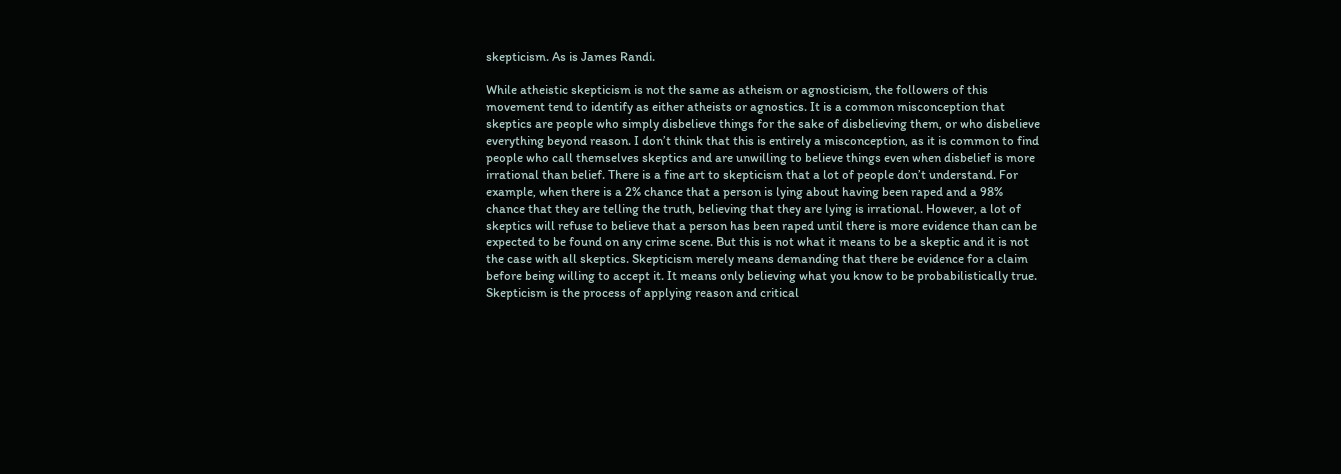skepticism. As is James Randi.

While atheistic skepticism is not the same as atheism or agnosticism, the followers of this movement tend to identify as either atheists or agnostics. It is a common misconception that skeptics are people who simply disbelieve things for the sake of disbelieving them, or who disbelieve everything beyond reason. I don’t think that this is entirely a misconception, as it is common to find people who call themselves skeptics and are unwilling to believe things even when disbelief is more irrational than belief. There is a fine art to skepticism that a lot of people don’t understand. For example, when there is a 2% chance that a person is lying about having been raped and a 98% chance that they are telling the truth, believing that they are lying is irrational. However, a lot of skeptics will refuse to believe that a person has been raped until there is more evidence than can be expected to be found on any crime scene. But this is not what it means to be a skeptic and it is not the case with all skeptics. Skepticism merely means demanding that there be evidence for a claim before being willing to accept it. It means only believing what you know to be probabilistically true. Skepticism is the process of applying reason and critical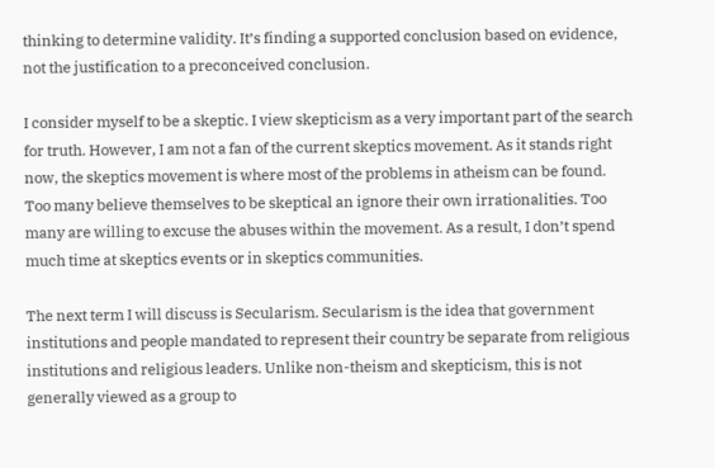thinking to determine validity. It’s finding a supported conclusion based on evidence, not the justification to a preconceived conclusion.

I consider myself to be a skeptic. I view skepticism as a very important part of the search for truth. However, I am not a fan of the current skeptics movement. As it stands right now, the skeptics movement is where most of the problems in atheism can be found. Too many believe themselves to be skeptical an ignore their own irrationalities. Too many are willing to excuse the abuses within the movement. As a result, I don’t spend much time at skeptics events or in skeptics communities.

The next term I will discuss is Secularism. Secularism is the idea that government institutions and people mandated to represent their country be separate from religious institutions and religious leaders. Unlike non-theism and skepticism, this is not generally viewed as a group to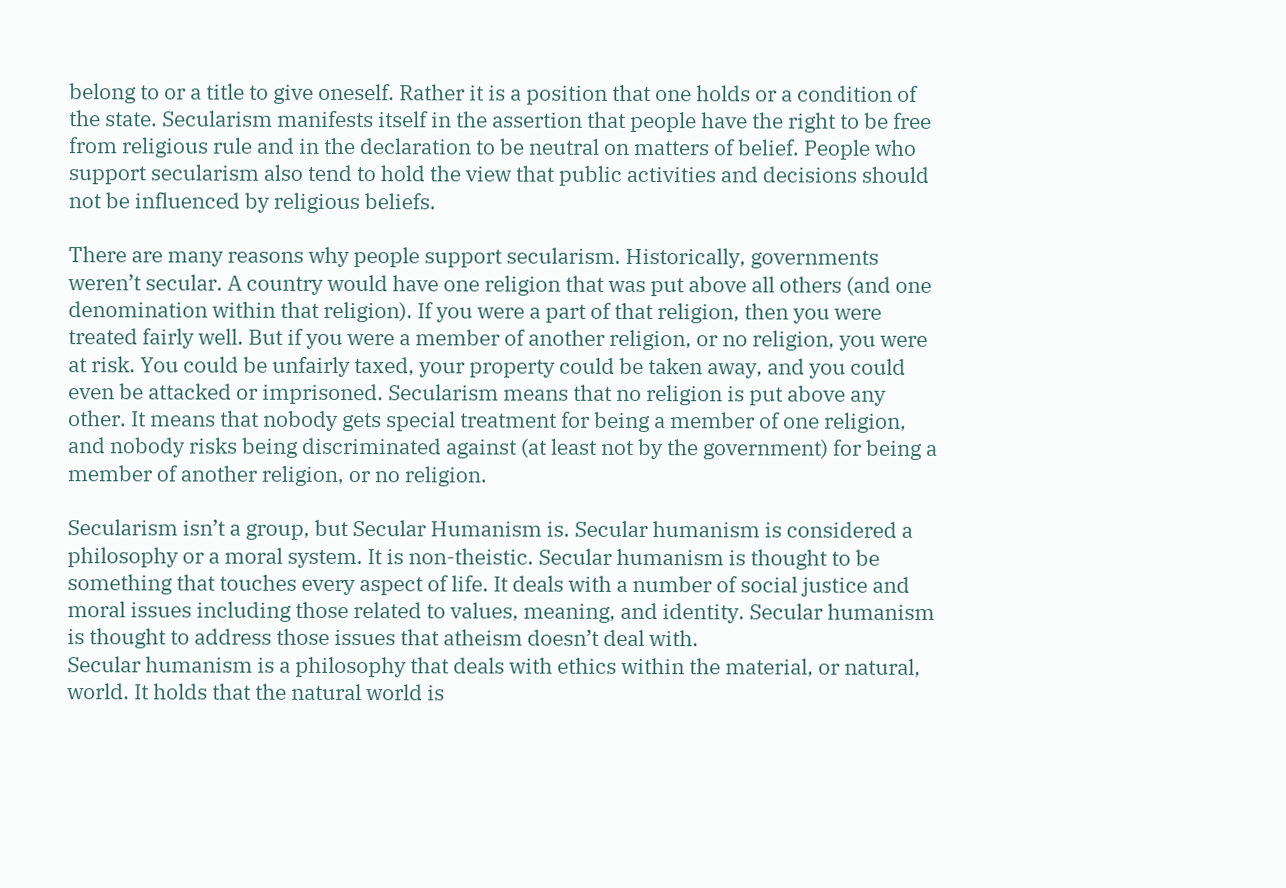belong to or a title to give oneself. Rather it is a position that one holds or a condition of the state. Secularism manifests itself in the assertion that people have the right to be free from religious rule and in the declaration to be neutral on matters of belief. People who support secularism also tend to hold the view that public activities and decisions should not be influenced by religious beliefs.

There are many reasons why people support secularism. Historically, governments weren’t secular. A country would have one religion that was put above all others (and one denomination within that religion). If you were a part of that religion, then you were treated fairly well. But if you were a member of another religion, or no religion, you were at risk. You could be unfairly taxed, your property could be taken away, and you could even be attacked or imprisoned. Secularism means that no religion is put above any other. It means that nobody gets special treatment for being a member of one religion, and nobody risks being discriminated against (at least not by the government) for being a member of another religion, or no religion.

Secularism isn’t a group, but Secular Humanism is. Secular humanism is considered a philosophy or a moral system. It is non-theistic. Secular humanism is thought to be something that touches every aspect of life. It deals with a number of social justice and moral issues including those related to values, meaning, and identity. Secular humanism is thought to address those issues that atheism doesn’t deal with.
Secular humanism is a philosophy that deals with ethics within the material, or natural, world. It holds that the natural world is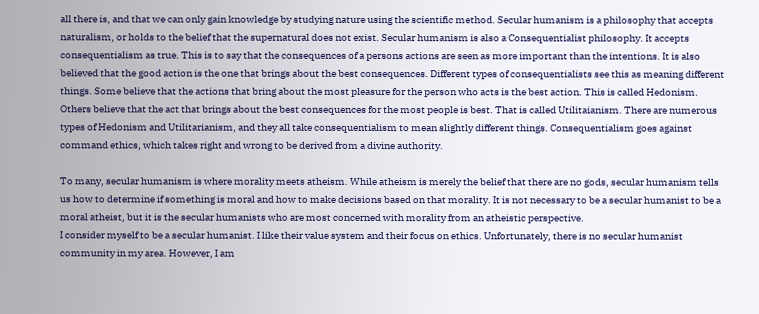all there is, and that we can only gain knowledge by studying nature using the scientific method. Secular humanism is a philosophy that accepts naturalism, or holds to the belief that the supernatural does not exist. Secular humanism is also a Consequentialist philosophy. It accepts consequentialism as true. This is to say that the consequences of a persons actions are seen as more important than the intentions. It is also believed that the good action is the one that brings about the best consequences. Different types of consequentialists see this as meaning different things. Some believe that the actions that bring about the most pleasure for the person who acts is the best action. This is called Hedonism. Others believe that the act that brings about the best consequences for the most people is best. That is called Utilitaianism. There are numerous types of Hedonism and Utilitarianism, and they all take consequentialism to mean slightly different things. Consequentialism goes against command ethics, which takes right and wrong to be derived from a divine authority.

To many, secular humanism is where morality meets atheism. While atheism is merely the belief that there are no gods, secular humanism tells us how to determine if something is moral and how to make decisions based on that morality. It is not necessary to be a secular humanist to be a moral atheist, but it is the secular humanists who are most concerned with morality from an atheistic perspective.
I consider myself to be a secular humanist. I like their value system and their focus on ethics. Unfortunately, there is no secular humanist community in my area. However, I am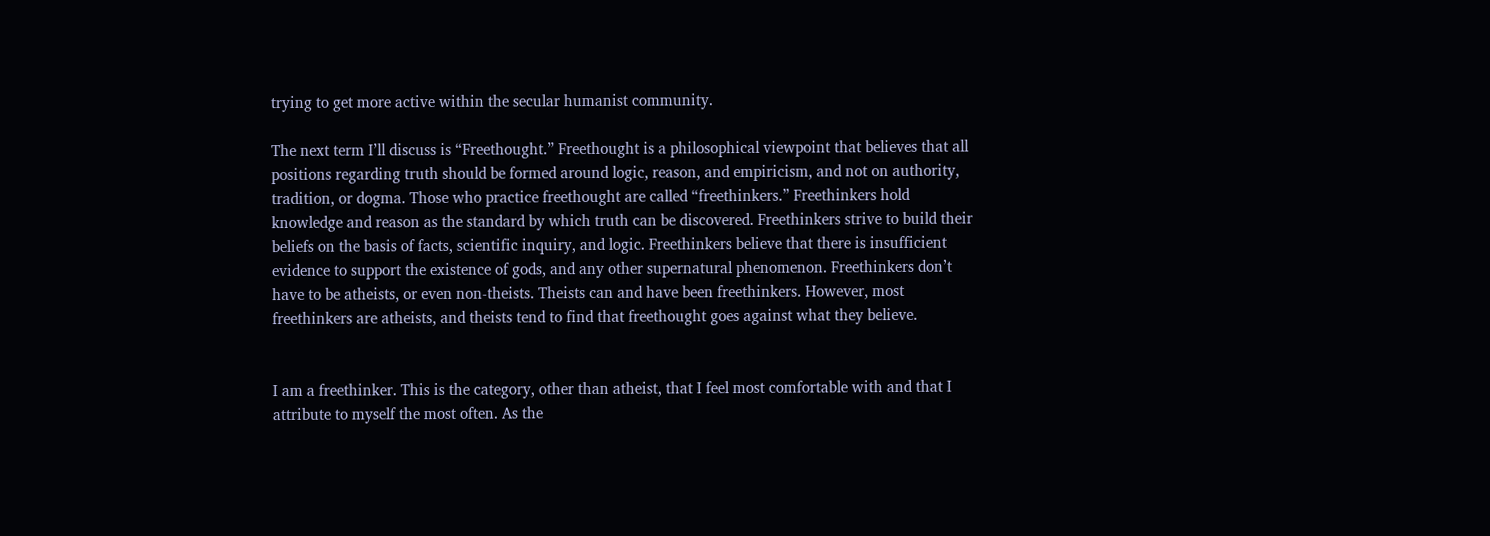trying to get more active within the secular humanist community.

The next term I’ll discuss is “Freethought.” Freethought is a philosophical viewpoint that believes that all positions regarding truth should be formed around logic, reason, and empiricism, and not on authority, tradition, or dogma. Those who practice freethought are called “freethinkers.” Freethinkers hold knowledge and reason as the standard by which truth can be discovered. Freethinkers strive to build their beliefs on the basis of facts, scientific inquiry, and logic. Freethinkers believe that there is insufficient evidence to support the existence of gods, and any other supernatural phenomenon. Freethinkers don’t have to be atheists, or even non-theists. Theists can and have been freethinkers. However, most freethinkers are atheists, and theists tend to find that freethought goes against what they believe.


I am a freethinker. This is the category, other than atheist, that I feel most comfortable with and that I attribute to myself the most often. As the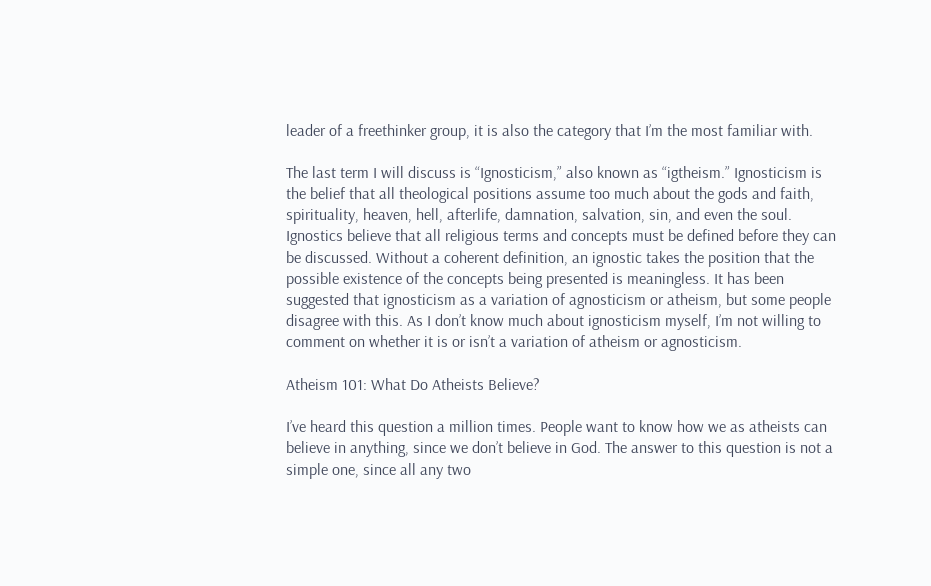leader of a freethinker group, it is also the category that I’m the most familiar with.

The last term I will discuss is “Ignosticism,” also known as “igtheism.” Ignosticism is the belief that all theological positions assume too much about the gods and faith, spirituality, heaven, hell, afterlife, damnation, salvation, sin, and even the soul. Ignostics believe that all religious terms and concepts must be defined before they can be discussed. Without a coherent definition, an ignostic takes the position that the possible existence of the concepts being presented is meaningless. It has been suggested that ignosticism as a variation of agnosticism or atheism, but some people disagree with this. As I don’t know much about ignosticism myself, I’m not willing to comment on whether it is or isn’t a variation of atheism or agnosticism.

Atheism 101: What Do Atheists Believe?

I’ve heard this question a million times. People want to know how we as atheists can believe in anything, since we don’t believe in God. The answer to this question is not a simple one, since all any two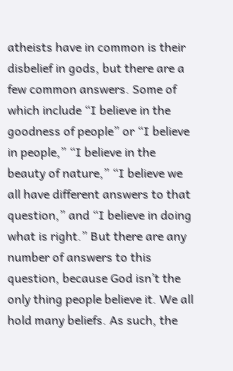atheists have in common is their disbelief in gods, but there are a few common answers. Some of which include “I believe in the goodness of people” or “I believe in people,” “I believe in the beauty of nature,” “I believe we all have different answers to that question,” and “I believe in doing what is right.” But there are any number of answers to this question, because God isn’t the only thing people believe it. We all hold many beliefs. As such, the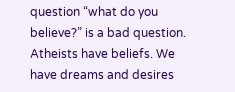question “what do you believe?” is a bad question. Atheists have beliefs. We have dreams and desires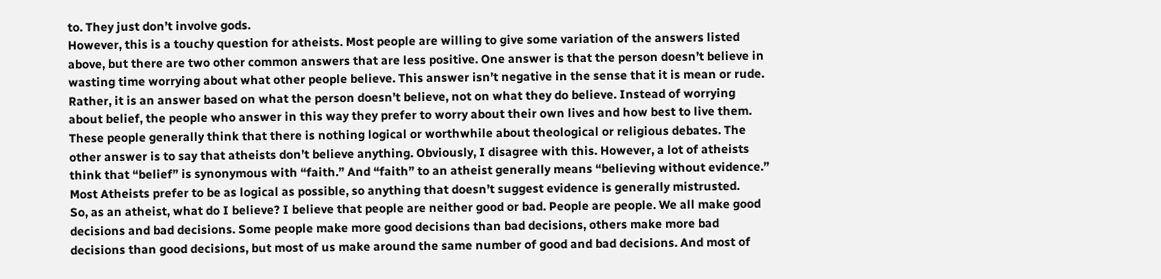to. They just don’t involve gods.
However, this is a touchy question for atheists. Most people are willing to give some variation of the answers listed above, but there are two other common answers that are less positive. One answer is that the person doesn’t believe in wasting time worrying about what other people believe. This answer isn’t negative in the sense that it is mean or rude. Rather, it is an answer based on what the person doesn’t believe, not on what they do believe. Instead of worrying about belief, the people who answer in this way they prefer to worry about their own lives and how best to live them. These people generally think that there is nothing logical or worthwhile about theological or religious debates. The other answer is to say that atheists don’t believe anything. Obviously, I disagree with this. However, a lot of atheists think that “belief” is synonymous with “faith.” And “faith” to an atheist generally means “believing without evidence.” Most Atheists prefer to be as logical as possible, so anything that doesn’t suggest evidence is generally mistrusted.
So, as an atheist, what do I believe? I believe that people are neither good or bad. People are people. We all make good decisions and bad decisions. Some people make more good decisions than bad decisions, others make more bad decisions than good decisions, but most of us make around the same number of good and bad decisions. And most of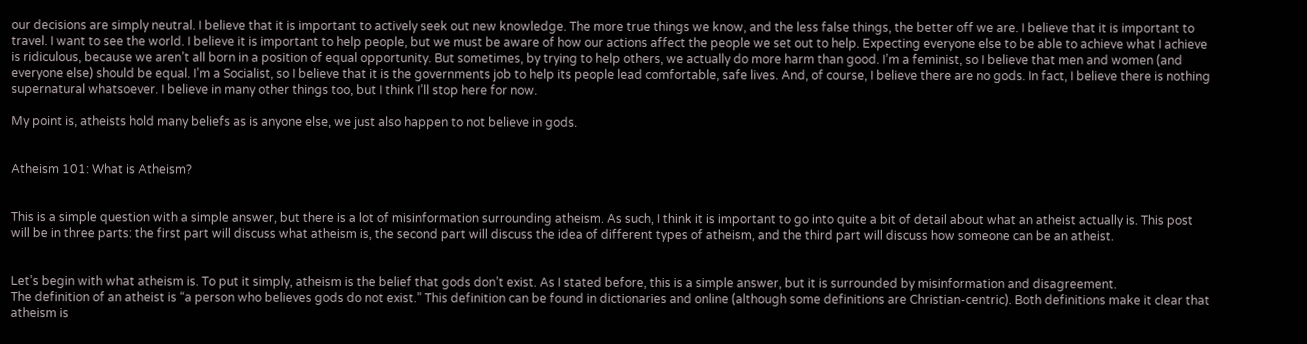our decisions are simply neutral. I believe that it is important to actively seek out new knowledge. The more true things we know, and the less false things, the better off we are. I believe that it is important to travel. I want to see the world. I believe it is important to help people, but we must be aware of how our actions affect the people we set out to help. Expecting everyone else to be able to achieve what I achieve is ridiculous, because we aren’t all born in a position of equal opportunity. But sometimes, by trying to help others, we actually do more harm than good. I’m a feminist, so I believe that men and women (and everyone else) should be equal. I’m a Socialist, so I believe that it is the governments job to help its people lead comfortable, safe lives. And, of course, I believe there are no gods. In fact, I believe there is nothing supernatural whatsoever. I believe in many other things too, but I think I’ll stop here for now.

My point is, atheists hold many beliefs as is anyone else, we just also happen to not believe in gods.


Atheism 101: What is Atheism?


This is a simple question with a simple answer, but there is a lot of misinformation surrounding atheism. As such, I think it is important to go into quite a bit of detail about what an atheist actually is. This post will be in three parts: the first part will discuss what atheism is, the second part will discuss the idea of different types of atheism, and the third part will discuss how someone can be an atheist.


Let’s begin with what atheism is. To put it simply, atheism is the belief that gods don’t exist. As I stated before, this is a simple answer, but it is surrounded by misinformation and disagreement.
The definition of an atheist is “a person who believes gods do not exist.” This definition can be found in dictionaries and online (although some definitions are Christian-centric). Both definitions make it clear that atheism is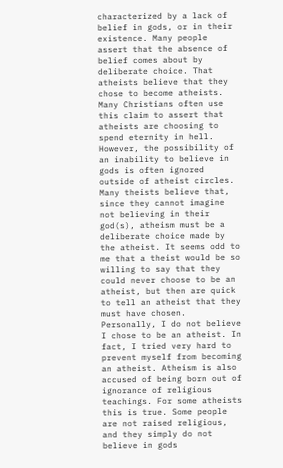characterized by a lack of belief in gods, or in their existence. Many people assert that the absence of belief comes about by deliberate choice. That atheists believe that they chose to become atheists. Many Christians often use this claim to assert that atheists are choosing to spend eternity in hell. However, the possibility of an inability to believe in gods is often ignored outside of atheist circles. Many theists believe that, since they cannot imagine not believing in their god(s), atheism must be a deliberate choice made by the atheist. It seems odd to me that a theist would be so willing to say that they could never choose to be an atheist, but then are quick to tell an atheist that they must have chosen. Personally, I do not believe I chose to be an atheist. In fact, I tried very hard to prevent myself from becoming an atheist. Atheism is also accused of being born out of ignorance of religious teachings. For some atheists this is true. Some people are not raised religious, and they simply do not believe in gods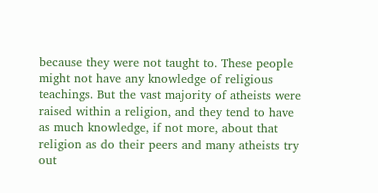because they were not taught to. These people might not have any knowledge of religious teachings. But the vast majority of atheists were raised within a religion, and they tend to have as much knowledge, if not more, about that religion as do their peers and many atheists try out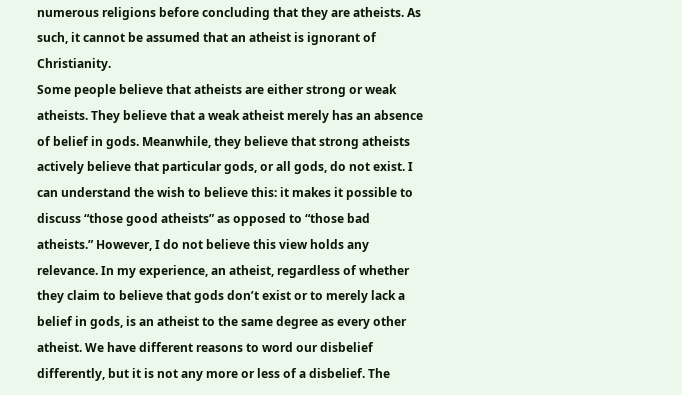numerous religions before concluding that they are atheists. As such, it cannot be assumed that an atheist is ignorant of Christianity.
Some people believe that atheists are either strong or weak atheists. They believe that a weak atheist merely has an absence of belief in gods. Meanwhile, they believe that strong atheists actively believe that particular gods, or all gods, do not exist. I can understand the wish to believe this: it makes it possible to discuss “those good atheists” as opposed to “those bad atheists.” However, I do not believe this view holds any relevance. In my experience, an atheist, regardless of whether they claim to believe that gods don’t exist or to merely lack a belief in gods, is an atheist to the same degree as every other atheist. We have different reasons to word our disbelief differently, but it is not any more or less of a disbelief. The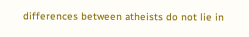differences between atheists do not lie in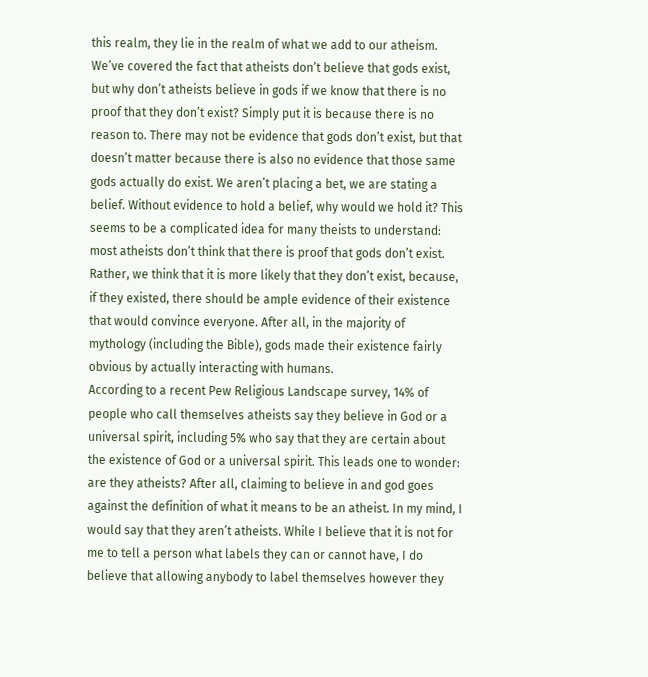this realm, they lie in the realm of what we add to our atheism.
We’ve covered the fact that atheists don’t believe that gods exist, but why don’t atheists believe in gods if we know that there is no proof that they don’t exist? Simply put it is because there is no reason to. There may not be evidence that gods don’t exist, but that doesn’t matter because there is also no evidence that those same gods actually do exist. We aren’t placing a bet, we are stating a belief. Without evidence to hold a belief, why would we hold it? This seems to be a complicated idea for many theists to understand: most atheists don’t think that there is proof that gods don’t exist. Rather, we think that it is more likely that they don’t exist, because, if they existed, there should be ample evidence of their existence that would convince everyone. After all, in the majority of mythology (including the Bible), gods made their existence fairly obvious by actually interacting with humans.
According to a recent Pew Religious Landscape survey, 14% of people who call themselves atheists say they believe in God or a universal spirit, including 5% who say that they are certain about the existence of God or a universal spirit. This leads one to wonder: are they atheists? After all, claiming to believe in and god goes against the definition of what it means to be an atheist. In my mind, I would say that they aren’t atheists. While I believe that it is not for me to tell a person what labels they can or cannot have, I do believe that allowing anybody to label themselves however they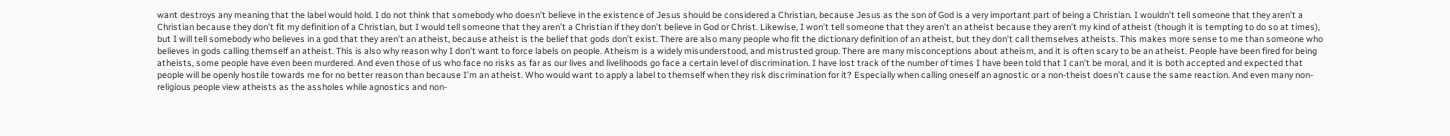want destroys any meaning that the label would hold. I do not think that somebody who doesn’t believe in the existence of Jesus should be considered a Christian, because Jesus as the son of God is a very important part of being a Christian. I wouldn’t tell someone that they aren’t a Christian because they don’t fit my definition of a Christian, but I would tell someone that they aren’t a Christian if they don’t believe in God or Christ. Likewise, I won’t tell someone that they aren’t an atheist because they aren’t my kind of atheist (though it is tempting to do so at times), but I will tell somebody who believes in a god that they aren’t an atheist, because atheist is the belief that gods don’t exist. There are also many people who fit the dictionary definition of an atheist, but they don’t call themselves atheists. This makes more sense to me than someone who believes in gods calling themself an atheist. This is also why reason why I don’t want to force labels on people. Atheism is a widely misunderstood, and mistrusted group. There are many misconceptions about atheism, and it is often scary to be an atheist. People have been fired for being atheists, some people have even been murdered. And even those of us who face no risks as far as our lives and livelihoods go face a certain level of discrimination. I have lost track of the number of times I have been told that I can’t be moral, and it is both accepted and expected that people will be openly hostile towards me for no better reason than because I’m an atheist. Who would want to apply a label to themself when they risk discrimination for it? Especially when calling oneself an agnostic or a non-theist doesn’t cause the same reaction. And even many non-religious people view atheists as the assholes while agnostics and non-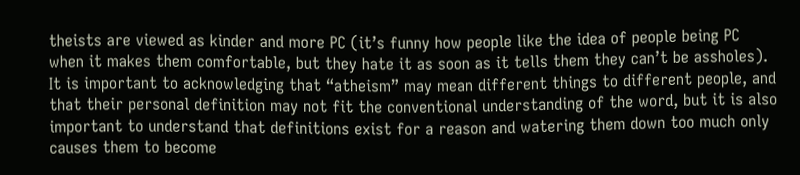theists are viewed as kinder and more PC (it’s funny how people like the idea of people being PC when it makes them comfortable, but they hate it as soon as it tells them they can’t be assholes).
It is important to acknowledging that “atheism” may mean different things to different people, and that their personal definition may not fit the conventional understanding of the word, but it is also important to understand that definitions exist for a reason and watering them down too much only causes them to become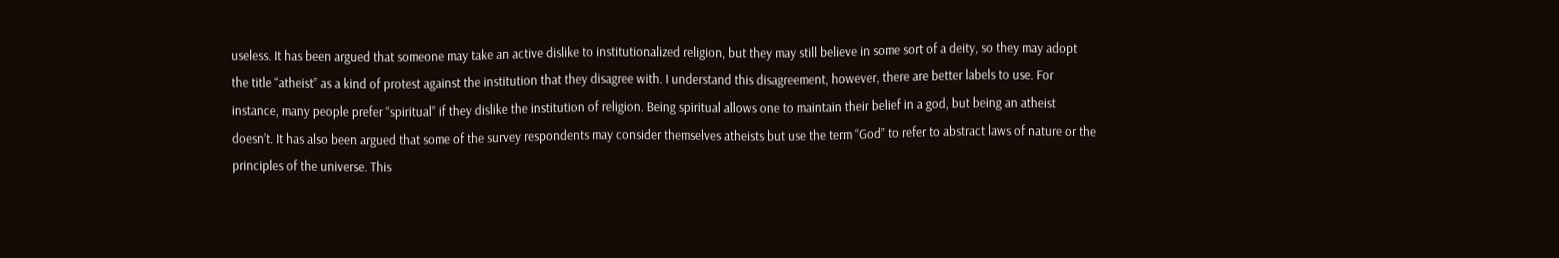useless. It has been argued that someone may take an active dislike to institutionalized religion, but they may still believe in some sort of a deity, so they may adopt the title “atheist” as a kind of protest against the institution that they disagree with. I understand this disagreement, however, there are better labels to use. For instance, many people prefer “spiritual” if they dislike the institution of religion. Being spiritual allows one to maintain their belief in a god, but being an atheist doesn’t. It has also been argued that some of the survey respondents may consider themselves atheists but use the term “God” to refer to abstract laws of nature or the principles of the universe. This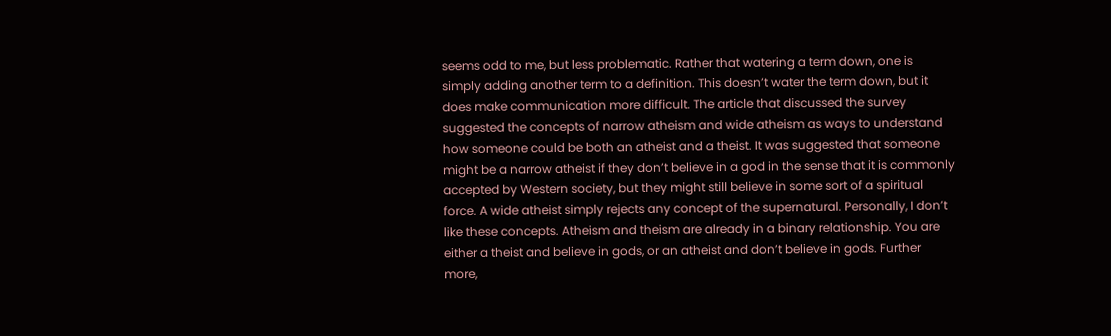seems odd to me, but less problematic. Rather that watering a term down, one is simply adding another term to a definition. This doesn’t water the term down, but it does make communication more difficult. The article that discussed the survey suggested the concepts of narrow atheism and wide atheism as ways to understand how someone could be both an atheist and a theist. It was suggested that someone might be a narrow atheist if they don’t believe in a god in the sense that it is commonly accepted by Western society, but they might still believe in some sort of a spiritual force. A wide atheist simply rejects any concept of the supernatural. Personally, I don’t like these concepts. Atheism and theism are already in a binary relationship. You are either a theist and believe in gods, or an atheist and don’t believe in gods. Further more,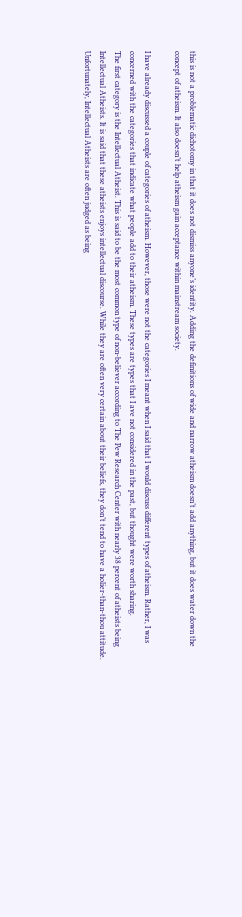this is not a problematic dichotomy in that it does not dismiss anyone’s identity. Adding the definitions of wide and narrow atheism doesn’t add anything, but it does water down the concept of atheism. It also doesn’t help atheism gain acceptance within mainstream society.

I have already discussed a couple of categories of atheism. However, those were not the categories I meant when I said that I would discuss different types of atheism. Rather, I was concerned with the categories that indicate what people add to their atheism. These types are types that I ave not considered in the past, but thought were worth sharing.
The first category is the Intellectual Atheist. This is said to be the most common type of non-believer according to The Pew Research Center with nearly 38 percent of atheists being Intellectual Atheists. It is said that these atheists enjoys intellectual discourse. While they are often very certain about their beliefs, they don’t tend to have a holier-than-thou attitude. Unfortunately, Intellectual Atheists are often judged as being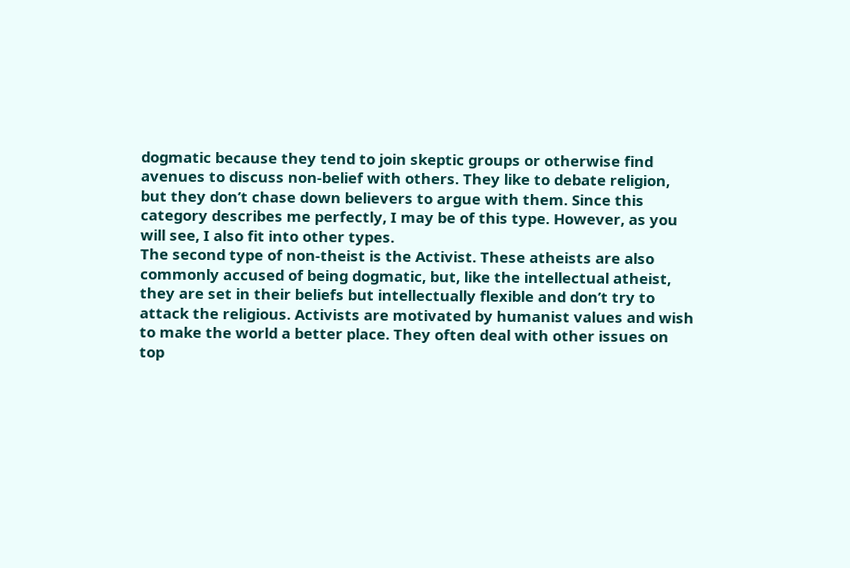dogmatic because they tend to join skeptic groups or otherwise find avenues to discuss non-belief with others. They like to debate religion, but they don’t chase down believers to argue with them. Since this category describes me perfectly, I may be of this type. However, as you will see, I also fit into other types.
The second type of non-theist is the Activist. These atheists are also commonly accused of being dogmatic, but, like the intellectual atheist, they are set in their beliefs but intellectually flexible and don’t try to attack the religious. Activists are motivated by humanist values and wish to make the world a better place. They often deal with other issues on top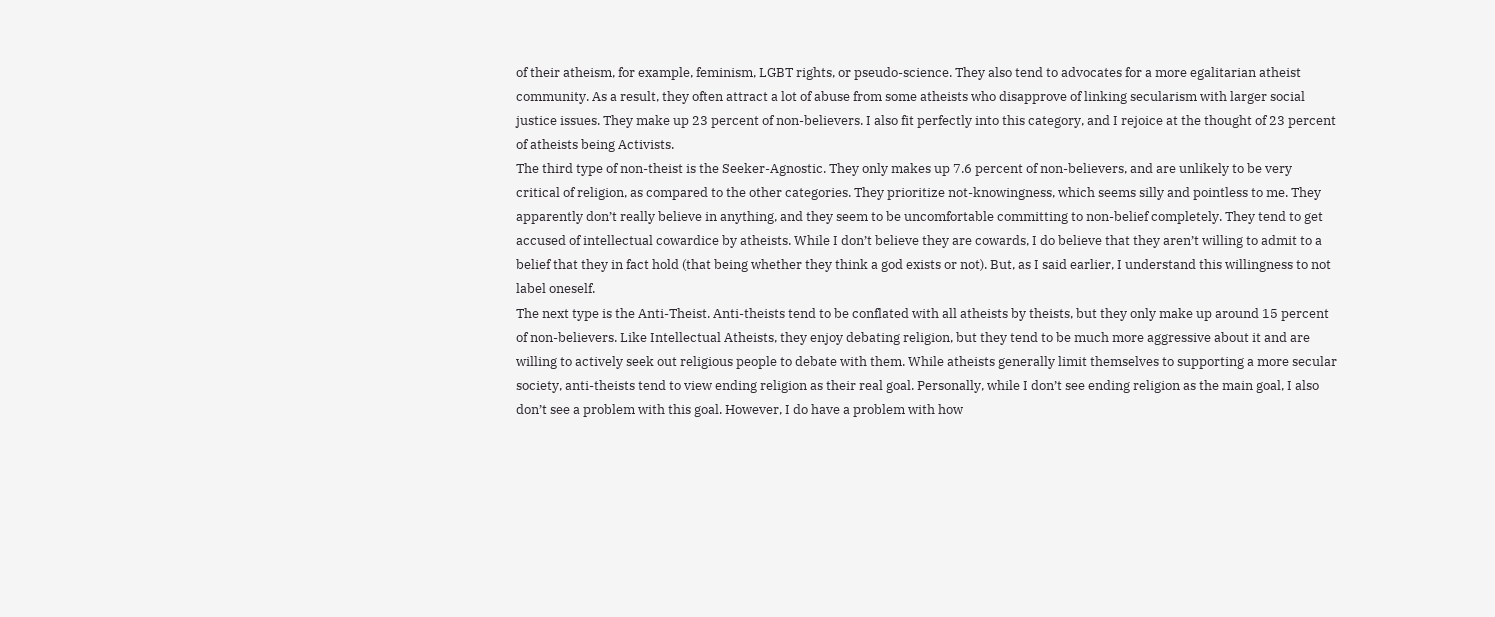of their atheism, for example, feminism, LGBT rights, or pseudo-science. They also tend to advocates for a more egalitarian atheist community. As a result, they often attract a lot of abuse from some atheists who disapprove of linking secularism with larger social justice issues. They make up 23 percent of non-believers. I also fit perfectly into this category, and I rejoice at the thought of 23 percent of atheists being Activists.
The third type of non-theist is the Seeker-Agnostic. They only makes up 7.6 percent of non-believers, and are unlikely to be very critical of religion, as compared to the other categories. They prioritize not-knowingness, which seems silly and pointless to me. They apparently don’t really believe in anything, and they seem to be uncomfortable committing to non-belief completely. They tend to get accused of intellectual cowardice by atheists. While I don’t believe they are cowards, I do believe that they aren’t willing to admit to a belief that they in fact hold (that being whether they think a god exists or not). But, as I said earlier, I understand this willingness to not label oneself.
The next type is the Anti-Theist. Anti-theists tend to be conflated with all atheists by theists, but they only make up around 15 percent of non-believers. Like Intellectual Atheists, they enjoy debating religion, but they tend to be much more aggressive about it and are willing to actively seek out religious people to debate with them. While atheists generally limit themselves to supporting a more secular society, anti-theists tend to view ending religion as their real goal. Personally, while I don’t see ending religion as the main goal, I also don’t see a problem with this goal. However, I do have a problem with how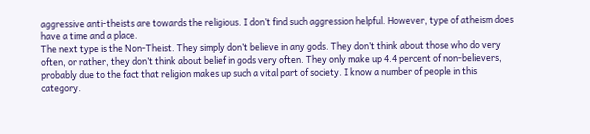aggressive anti-theists are towards the religious. I don’t find such aggression helpful. However, type of atheism does have a time and a place.
The next type is the Non-Theist. They simply don’t believe in any gods. They don’t think about those who do very often, or rather, they don’t think about belief in gods very often. They only make up 4.4 percent of non-believers, probably due to the fact that religion makes up such a vital part of society. I know a number of people in this category.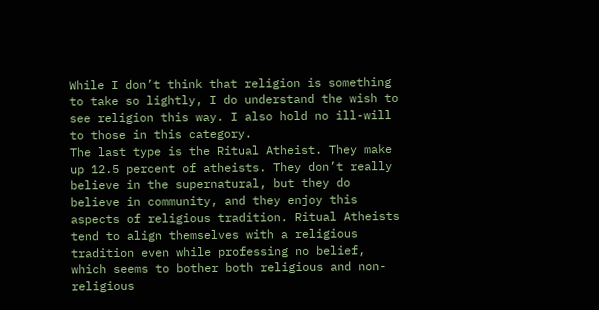While I don’t think that religion is something to take so lightly, I do understand the wish to see religion this way. I also hold no ill-will to those in this category.
The last type is the Ritual Atheist. They make up 12.5 percent of atheists. They don’t really believe in the supernatural, but they do believe in community, and they enjoy this aspects of religious tradition. Ritual Atheists tend to align themselves with a religious tradition even while professing no belief, which seems to bother both religious and non-religious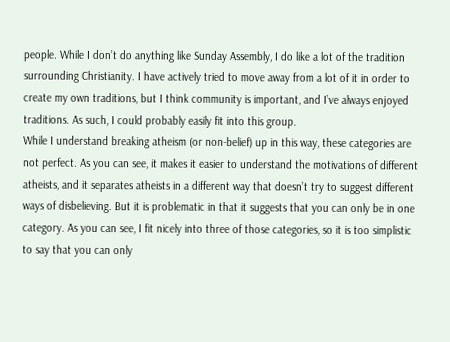people. While I don’t do anything like Sunday Assembly, I do like a lot of the tradition surrounding Christianity. I have actively tried to move away from a lot of it in order to create my own traditions, but I think community is important, and I’ve always enjoyed traditions. As such, I could probably easily fit into this group.
While I understand breaking atheism (or non-belief) up in this way, these categories are not perfect. As you can see, it makes it easier to understand the motivations of different atheists, and it separates atheists in a different way that doesn’t try to suggest different ways of disbelieving. But it is problematic in that it suggests that you can only be in one category. As you can see, I fit nicely into three of those categories, so it is too simplistic to say that you can only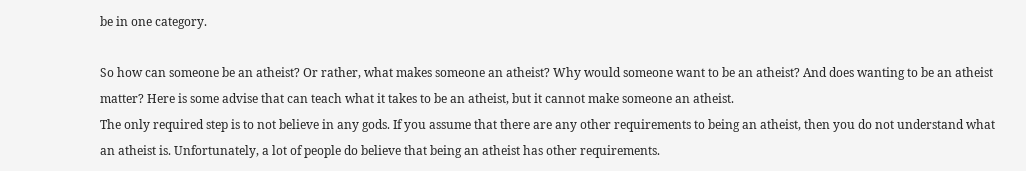be in one category.

So how can someone be an atheist? Or rather, what makes someone an atheist? Why would someone want to be an atheist? And does wanting to be an atheist matter? Here is some advise that can teach what it takes to be an atheist, but it cannot make someone an atheist.
The only required step is to not believe in any gods. If you assume that there are any other requirements to being an atheist, then you do not understand what an atheist is. Unfortunately, a lot of people do believe that being an atheist has other requirements.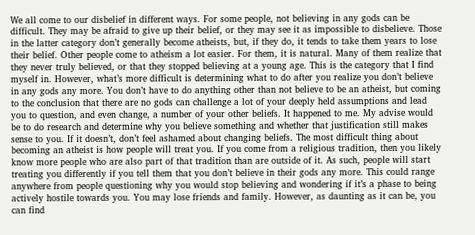We all come to our disbelief in different ways. For some people, not believing in any gods can be difficult. They may be afraid to give up their belief, or they may see it as impossible to disbelieve. Those in the latter category don’t generally become atheists, but, if they do, it tends to take them years to lose their belief. Other people come to atheism a lot easier. For them, it is natural. Many of them realize that they never truly believed, or that they stopped believing at a young age. This is the category that I find myself in. However, what’s more difficult is determining what to do after you realize you don’t believe in any gods any more. You don’t have to do anything other than not believe to be an atheist, but coming to the conclusion that there are no gods can challenge a lot of your deeply held assumptions and lead you to question, and even change, a number of your other beliefs. It happened to me. My advise would be to do research and determine why you believe something and whether that justification still makes sense to you. If it doesn’t, don’t feel ashamed about changing beliefs. The most difficult thing about becoming an atheist is how people will treat you. If you come from a religious tradition, then you likely know more people who are also part of that tradition than are outside of it. As such, people will start treating you differently if you tell them that you don’t believe in their gods any more. This could range anywhere from people questioning why you would stop believing and wondering if it’s a phase to being actively hostile towards you. You may lose friends and family. However, as daunting as it can be, you can find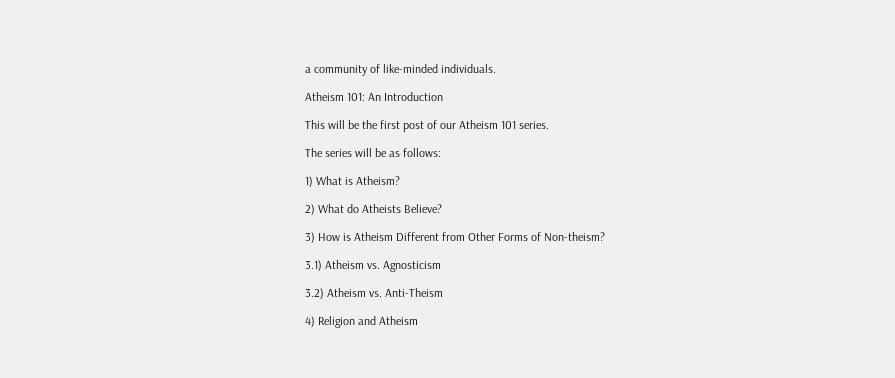a community of like-minded individuals.

Atheism 101: An Introduction

This will be the first post of our Atheism 101 series.

The series will be as follows:

1) What is Atheism?

2) What do Atheists Believe?

3) How is Atheism Different from Other Forms of Non-theism?

3.1) Atheism vs. Agnosticism

3.2) Atheism vs. Anti-Theism

4) Religion and Atheism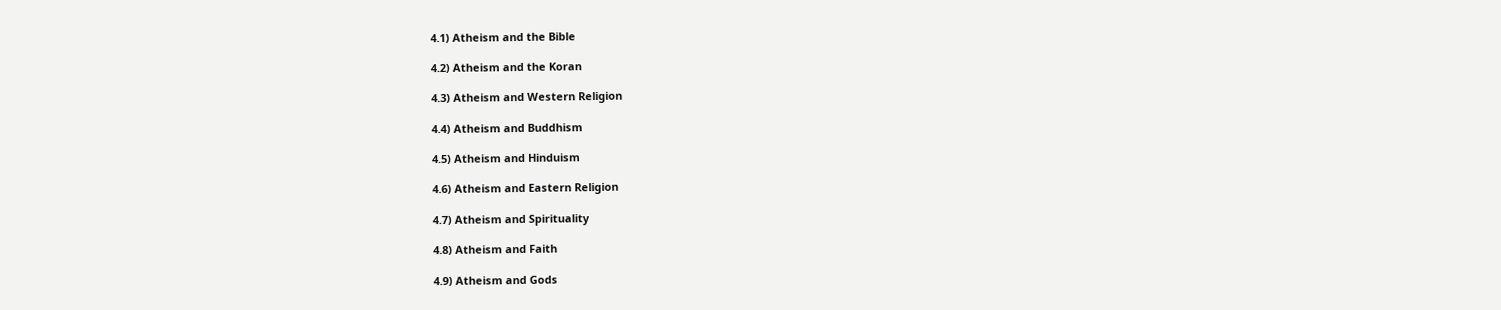4.1) Atheism and the Bible

4.2) Atheism and the Koran

4.3) Atheism and Western Religion

4.4) Atheism and Buddhism

4.5) Atheism and Hinduism

4.6) Atheism and Eastern Religion

4.7) Atheism and Spirituality

4.8) Atheism and Faith

4.9) Atheism and Gods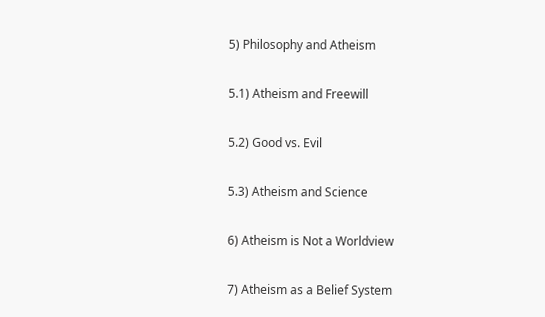5) Philosophy and Atheism

5.1) Atheism and Freewill

5.2) Good vs. Evil

5.3) Atheism and Science

6) Atheism is Not a Worldview

7) Atheism as a Belief System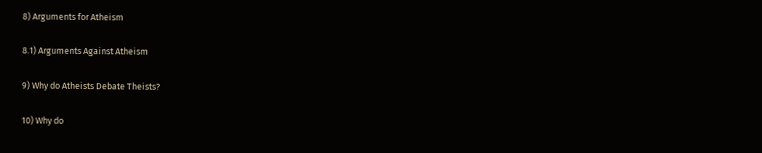8) Arguments for Atheism

8.1) Arguments Against Atheism

9) Why do Atheists Debate Theists?

10) Why do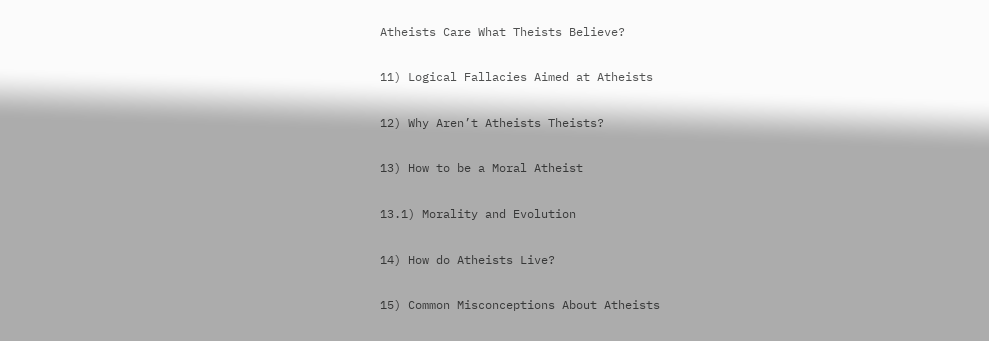Atheists Care What Theists Believe?

11) Logical Fallacies Aimed at Atheists

12) Why Aren’t Atheists Theists?

13) How to be a Moral Atheist

13.1) Morality and Evolution

14) How do Atheists Live?

15) Common Misconceptions About Atheists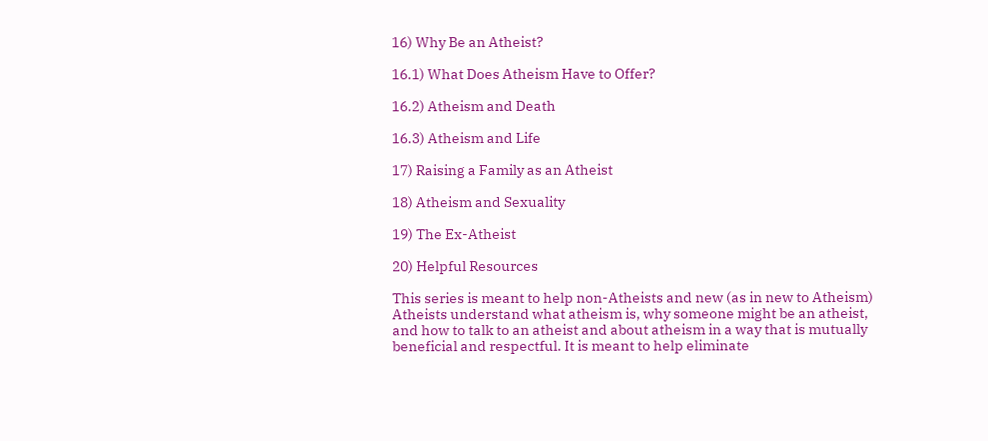16) Why Be an Atheist?

16.1) What Does Atheism Have to Offer?

16.2) Atheism and Death

16.3) Atheism and Life

17) Raising a Family as an Atheist

18) Atheism and Sexuality

19) The Ex-Atheist

20) Helpful Resources

This series is meant to help non-Atheists and new (as in new to Atheism) Atheists understand what atheism is, why someone might be an atheist, and how to talk to an atheist and about atheism in a way that is mutually beneficial and respectful. It is meant to help eliminate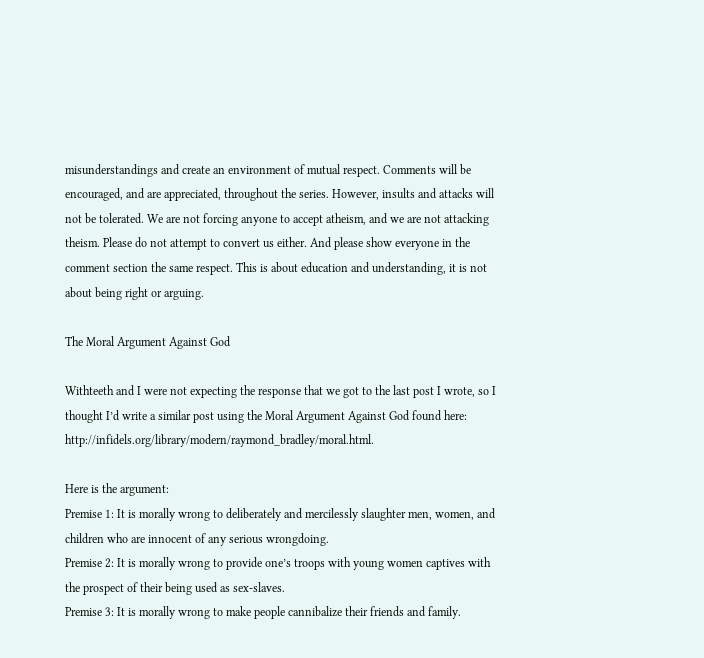misunderstandings and create an environment of mutual respect. Comments will be encouraged, and are appreciated, throughout the series. However, insults and attacks will not be tolerated. We are not forcing anyone to accept atheism, and we are not attacking theism. Please do not attempt to convert us either. And please show everyone in the comment section the same respect. This is about education and understanding, it is not about being right or arguing.

The Moral Argument Against God

Withteeth and I were not expecting the response that we got to the last post I wrote, so I thought I’d write a similar post using the Moral Argument Against God found here: http://infidels.org/library/modern/raymond_bradley/moral.html.

Here is the argument:
Premise 1: It is morally wrong to deliberately and mercilessly slaughter men, women, and children who are innocent of any serious wrongdoing.
Premise 2: It is morally wrong to provide one’s troops with young women captives with the prospect of their being used as sex-slaves.
Premise 3: It is morally wrong to make people cannibalize their friends and family.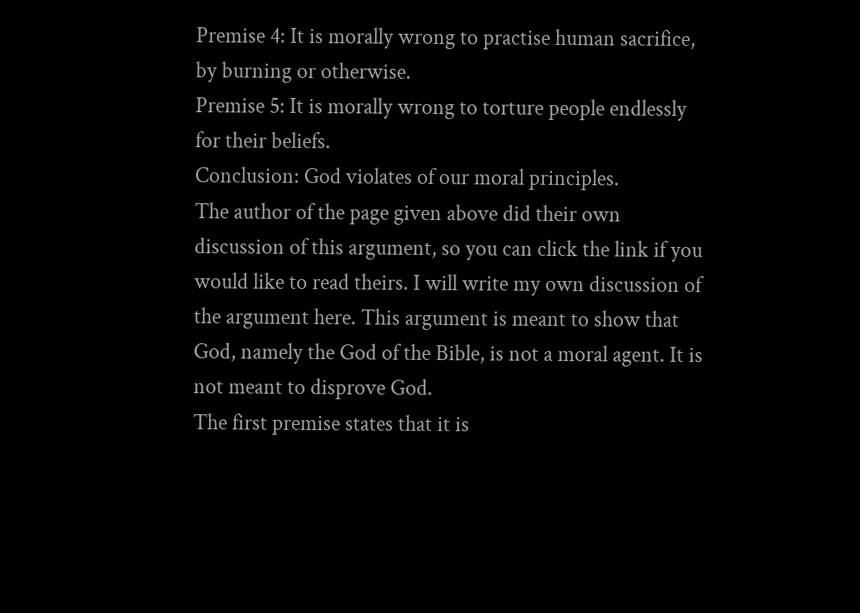Premise 4: It is morally wrong to practise human sacrifice, by burning or otherwise.
Premise 5: It is morally wrong to torture people endlessly for their beliefs.
Conclusion: God violates of our moral principles.
The author of the page given above did their own discussion of this argument, so you can click the link if you would like to read theirs. I will write my own discussion of the argument here. This argument is meant to show that God, namely the God of the Bible, is not a moral agent. It is not meant to disprove God.
The first premise states that it is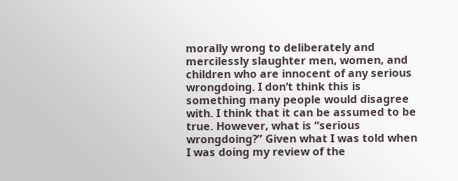morally wrong to deliberately and mercilessly slaughter men, women, and children who are innocent of any serious wrongdoing. I don’t think this is something many people would disagree with. I think that it can be assumed to be true. However, what is “serious wrongdoing?” Given what I was told when I was doing my review of the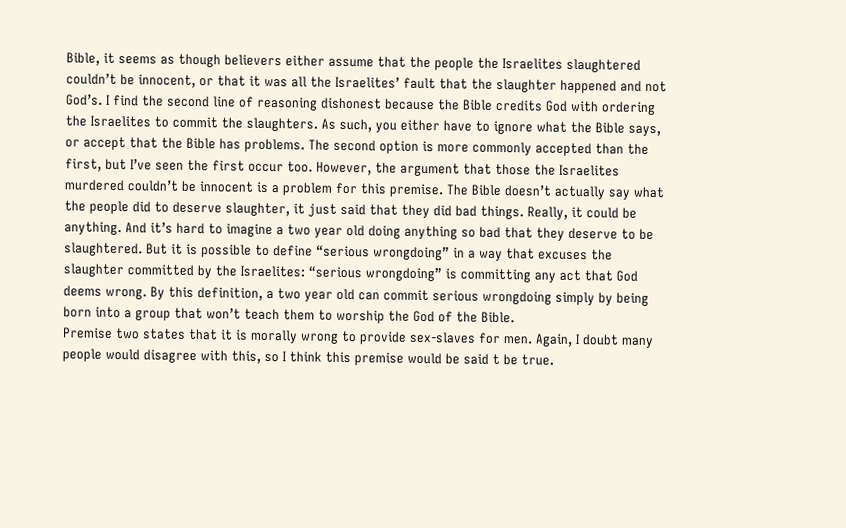Bible, it seems as though believers either assume that the people the Israelites slaughtered couldn’t be innocent, or that it was all the Israelites’ fault that the slaughter happened and not God’s. I find the second line of reasoning dishonest because the Bible credits God with ordering the Israelites to commit the slaughters. As such, you either have to ignore what the Bible says, or accept that the Bible has problems. The second option is more commonly accepted than the first, but I’ve seen the first occur too. However, the argument that those the Israelites murdered couldn’t be innocent is a problem for this premise. The Bible doesn’t actually say what the people did to deserve slaughter, it just said that they did bad things. Really, it could be anything. And it’s hard to imagine a two year old doing anything so bad that they deserve to be slaughtered. But it is possible to define “serious wrongdoing” in a way that excuses the slaughter committed by the Israelites: “serious wrongdoing” is committing any act that God deems wrong. By this definition, a two year old can commit serious wrongdoing simply by being born into a group that won’t teach them to worship the God of the Bible.
Premise two states that it is morally wrong to provide sex-slaves for men. Again, I doubt many people would disagree with this, so I think this premise would be said t be true.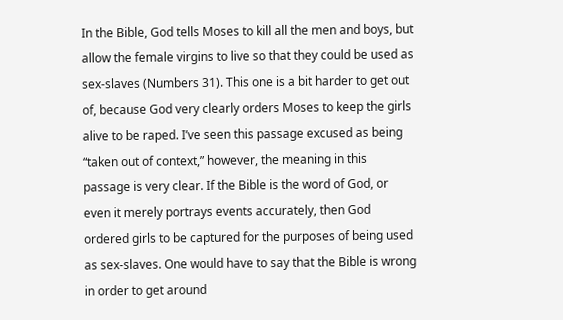In the Bible, God tells Moses to kill all the men and boys, but allow the female virgins to live so that they could be used as sex-slaves (Numbers 31). This one is a bit harder to get out of, because God very clearly orders Moses to keep the girls alive to be raped. I’ve seen this passage excused as being “taken out of context,” however, the meaning in this passage is very clear. If the Bible is the word of God, or even it merely portrays events accurately, then God ordered girls to be captured for the purposes of being used as sex-slaves. One would have to say that the Bible is wrong in order to get around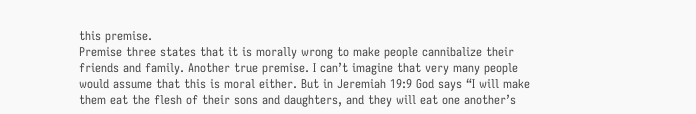this premise.
Premise three states that it is morally wrong to make people cannibalize their friends and family. Another true premise. I can’t imagine that very many people would assume that this is moral either. But in Jeremiah 19:9 God says “I will make them eat the flesh of their sons and daughters, and they will eat one another’s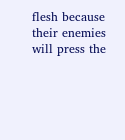flesh because their enemies will press the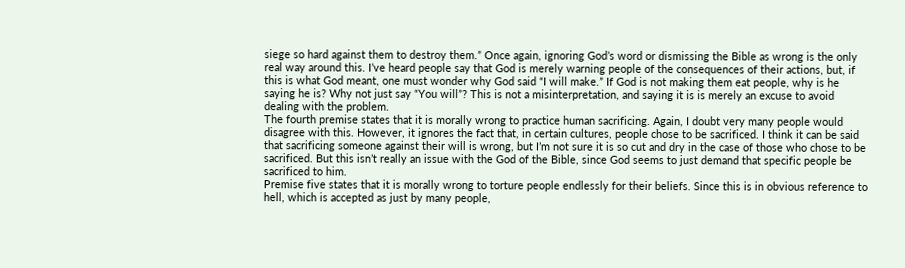siege so hard against them to destroy them.” Once again, ignoring God’s word or dismissing the Bible as wrong is the only real way around this. I’ve heard people say that God is merely warning people of the consequences of their actions, but, if this is what God meant, one must wonder why God said “I will make.” If God is not making them eat people, why is he saying he is? Why not just say “You will”? This is not a misinterpretation, and saying it is is merely an excuse to avoid dealing with the problem.
The fourth premise states that it is morally wrong to practice human sacrificing. Again, I doubt very many people would disagree with this. However, it ignores the fact that, in certain cultures, people chose to be sacrificed. I think it can be said that sacrificing someone against their will is wrong, but I’m not sure it is so cut and dry in the case of those who chose to be sacrificed. But this isn’t really an issue with the God of the Bible, since God seems to just demand that specific people be sacrificed to him.
Premise five states that it is morally wrong to torture people endlessly for their beliefs. Since this is in obvious reference to hell, which is accepted as just by many people,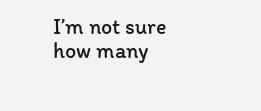I’m not sure how many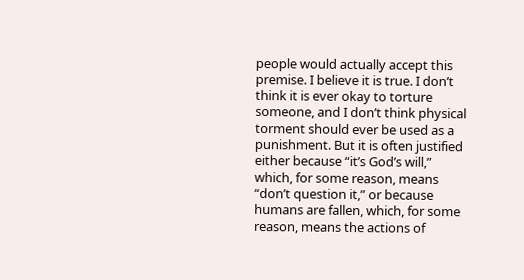people would actually accept this premise. I believe it is true. I don’t think it is ever okay to torture someone, and I don’t think physical torment should ever be used as a punishment. But it is often justified either because “it’s God’s will,” which, for some reason, means “don’t question it,” or because humans are fallen, which, for some reason, means the actions of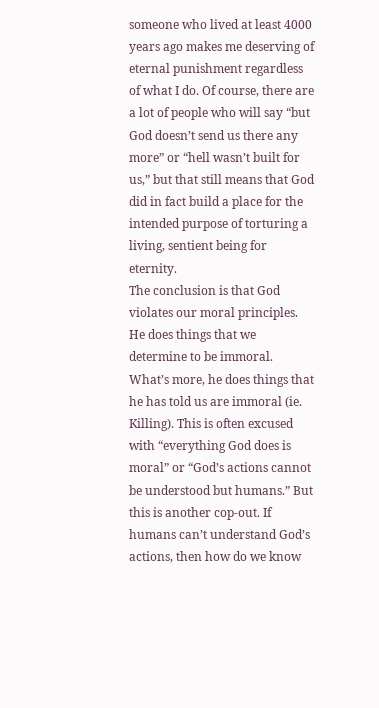someone who lived at least 4000 years ago makes me deserving of eternal punishment regardless of what I do. Of course, there are a lot of people who will say “but God doesn’t send us there any more” or “hell wasn’t built for us,” but that still means that God did in fact build a place for the intended purpose of torturing a living, sentient being for eternity.
The conclusion is that God violates our moral principles. He does things that we determine to be immoral. What’s more, he does things that he has told us are immoral (ie. Killing). This is often excused with “everything God does is moral” or “God’s actions cannot be understood but humans.” But this is another cop-out. If humans can’t understand God’s actions, then how do we know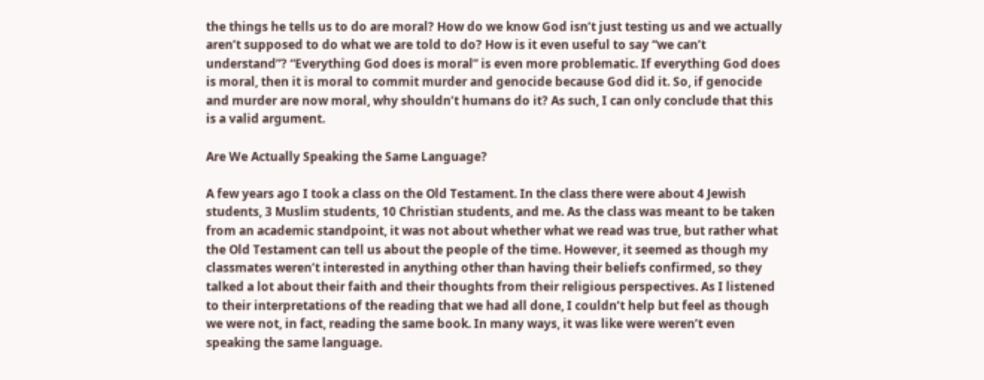the things he tells us to do are moral? How do we know God isn’t just testing us and we actually aren’t supposed to do what we are told to do? How is it even useful to say “we can’t understand”? “Everything God does is moral” is even more problematic. If everything God does is moral, then it is moral to commit murder and genocide because God did it. So, if genocide and murder are now moral, why shouldn’t humans do it? As such, I can only conclude that this is a valid argument.

Are We Actually Speaking the Same Language?

A few years ago I took a class on the Old Testament. In the class there were about 4 Jewish students, 3 Muslim students, 10 Christian students, and me. As the class was meant to be taken from an academic standpoint, it was not about whether what we read was true, but rather what the Old Testament can tell us about the people of the time. However, it seemed as though my classmates weren’t interested in anything other than having their beliefs confirmed, so they talked a lot about their faith and their thoughts from their religious perspectives. As I listened to their interpretations of the reading that we had all done, I couldn’t help but feel as though we were not, in fact, reading the same book. In many ways, it was like were weren’t even speaking the same language.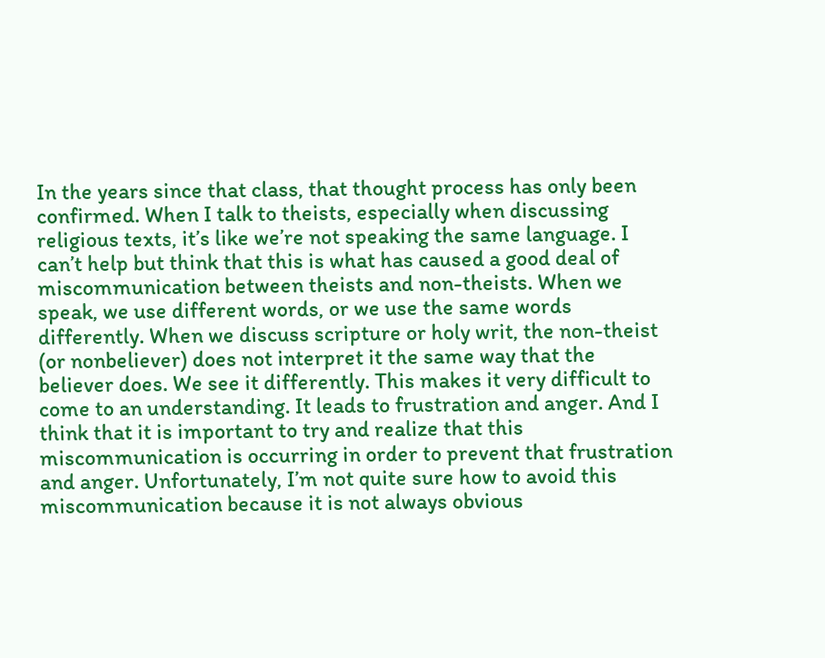In the years since that class, that thought process has only been confirmed. When I talk to theists, especially when discussing religious texts, it’s like we’re not speaking the same language. I can’t help but think that this is what has caused a good deal of miscommunication between theists and non-theists. When we speak, we use different words, or we use the same words differently. When we discuss scripture or holy writ, the non-theist (or nonbeliever) does not interpret it the same way that the believer does. We see it differently. This makes it very difficult to come to an understanding. It leads to frustration and anger. And I think that it is important to try and realize that this miscommunication is occurring in order to prevent that frustration and anger. Unfortunately, I’m not quite sure how to avoid this miscommunication because it is not always obvious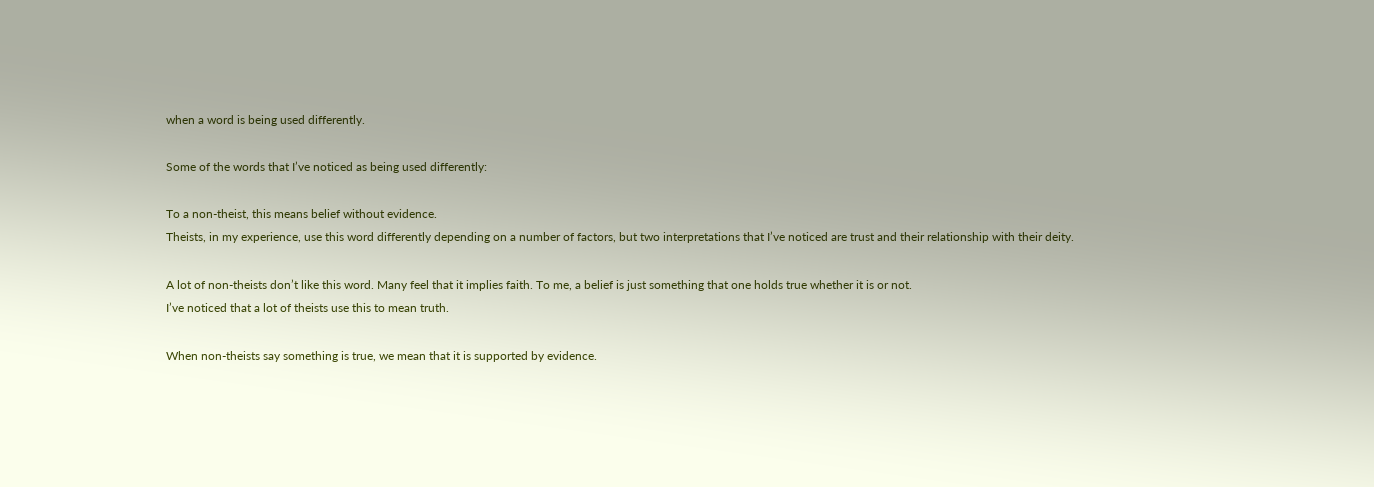when a word is being used differently.

Some of the words that I’ve noticed as being used differently:

To a non-theist, this means belief without evidence.
Theists, in my experience, use this word differently depending on a number of factors, but two interpretations that I’ve noticed are trust and their relationship with their deity.

A lot of non-theists don’t like this word. Many feel that it implies faith. To me, a belief is just something that one holds true whether it is or not.
I’ve noticed that a lot of theists use this to mean truth.

When non-theists say something is true, we mean that it is supported by evidence.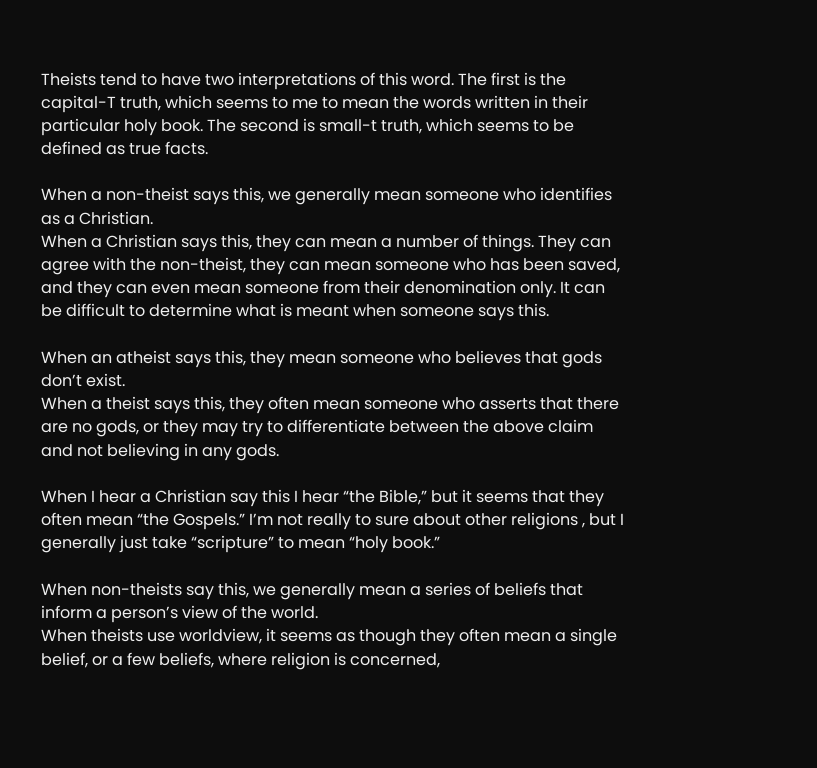Theists tend to have two interpretations of this word. The first is the capital-T truth, which seems to me to mean the words written in their particular holy book. The second is small-t truth, which seems to be defined as true facts.

When a non-theist says this, we generally mean someone who identifies as a Christian.
When a Christian says this, they can mean a number of things. They can agree with the non-theist, they can mean someone who has been saved, and they can even mean someone from their denomination only. It can be difficult to determine what is meant when someone says this.

When an atheist says this, they mean someone who believes that gods don’t exist.
When a theist says this, they often mean someone who asserts that there are no gods, or they may try to differentiate between the above claim and not believing in any gods.

When I hear a Christian say this I hear “the Bible,” but it seems that they often mean “the Gospels.” I’m not really to sure about other religions , but I generally just take “scripture” to mean “holy book.”

When non-theists say this, we generally mean a series of beliefs that inform a person’s view of the world.
When theists use worldview, it seems as though they often mean a single belief, or a few beliefs, where religion is concerned,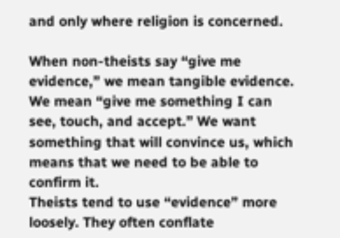and only where religion is concerned.

When non-theists say “give me evidence,” we mean tangible evidence. We mean “give me something I can see, touch, and accept.” We want something that will convince us, which means that we need to be able to confirm it.
Theists tend to use “evidence” more loosely. They often conflate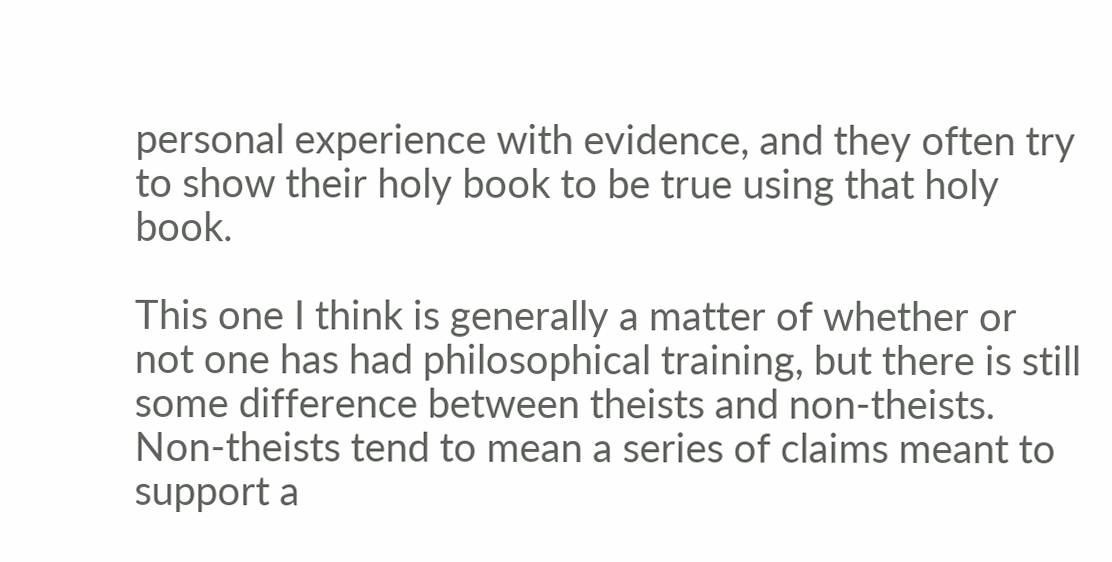personal experience with evidence, and they often try to show their holy book to be true using that holy book.

This one I think is generally a matter of whether or not one has had philosophical training, but there is still some difference between theists and non-theists.
Non-theists tend to mean a series of claims meant to support a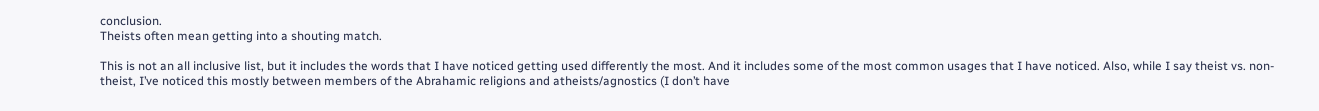conclusion.
Theists often mean getting into a shouting match.

This is not an all inclusive list, but it includes the words that I have noticed getting used differently the most. And it includes some of the most common usages that I have noticed. Also, while I say theist vs. non-theist, I’ve noticed this mostly between members of the Abrahamic religions and atheists/agnostics (I don’t have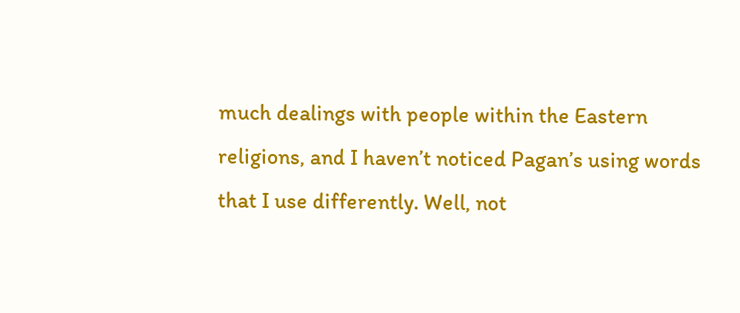much dealings with people within the Eastern religions, and I haven’t noticed Pagan’s using words that I use differently. Well, not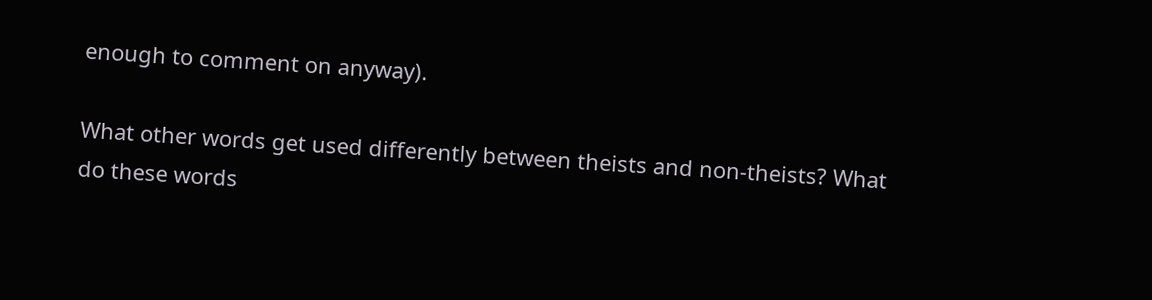enough to comment on anyway).

What other words get used differently between theists and non-theists? What do these words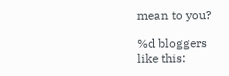mean to you?

%d bloggers like this: